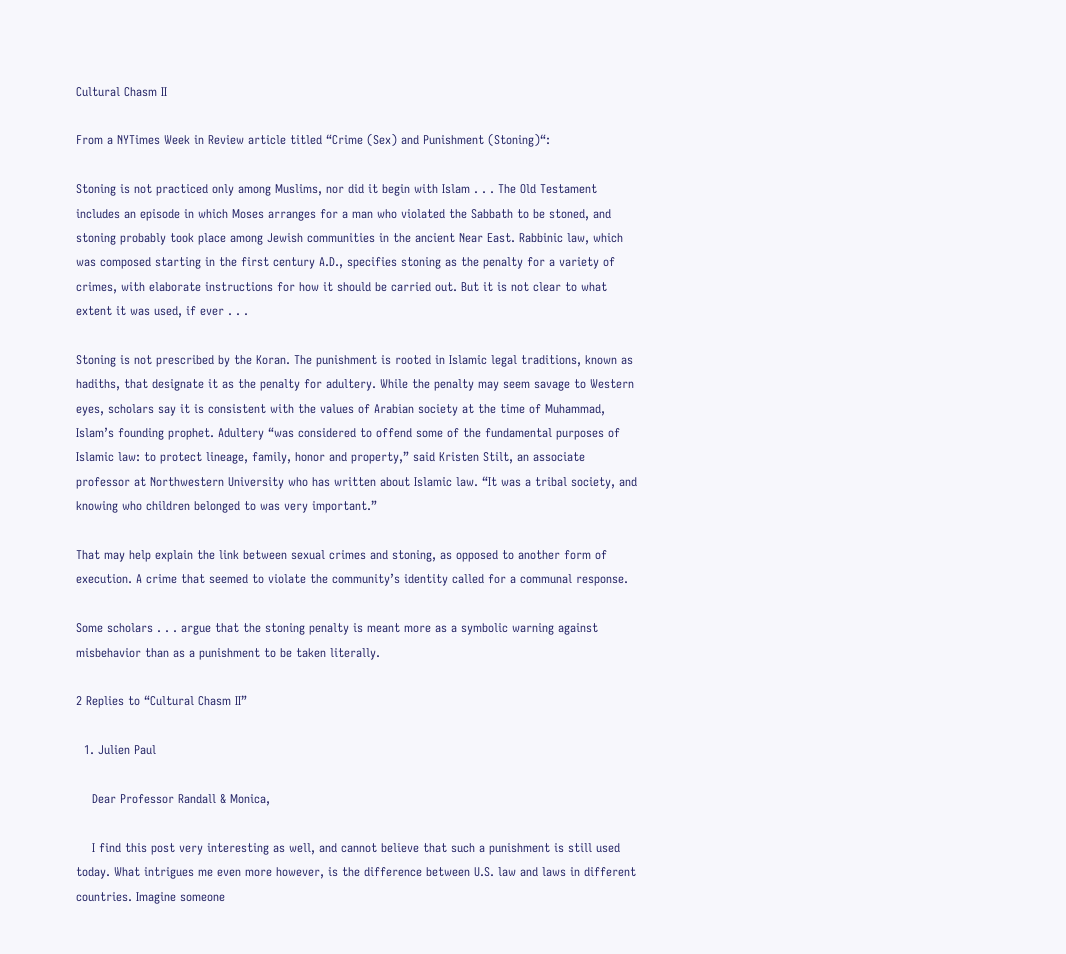Cultural Chasm II

From a NYTimes Week in Review article titled “Crime (Sex) and Punishment (Stoning)“:

Stoning is not practiced only among Muslims, nor did it begin with Islam . . . The Old Testament includes an episode in which Moses arranges for a man who violated the Sabbath to be stoned, and stoning probably took place among Jewish communities in the ancient Near East. Rabbinic law, which was composed starting in the first century A.D., specifies stoning as the penalty for a variety of crimes, with elaborate instructions for how it should be carried out. But it is not clear to what extent it was used, if ever . . .

Stoning is not prescribed by the Koran. The punishment is rooted in Islamic legal traditions, known as hadiths, that designate it as the penalty for adultery. While the penalty may seem savage to Western eyes, scholars say it is consistent with the values of Arabian society at the time of Muhammad, Islam’s founding prophet. Adultery “was considered to offend some of the fundamental purposes of Islamic law: to protect lineage, family, honor and property,” said Kristen Stilt, an associate professor at Northwestern University who has written about Islamic law. “It was a tribal society, and knowing who children belonged to was very important.”

That may help explain the link between sexual crimes and stoning, as opposed to another form of execution. A crime that seemed to violate the community’s identity called for a communal response.

Some scholars . . . argue that the stoning penalty is meant more as a symbolic warning against misbehavior than as a punishment to be taken literally.

2 Replies to “Cultural Chasm II”

  1. Julien Paul

    Dear Professor Randall & Monica,

    I find this post very interesting as well, and cannot believe that such a punishment is still used today. What intrigues me even more however, is the difference between U.S. law and laws in different countries. Imagine someone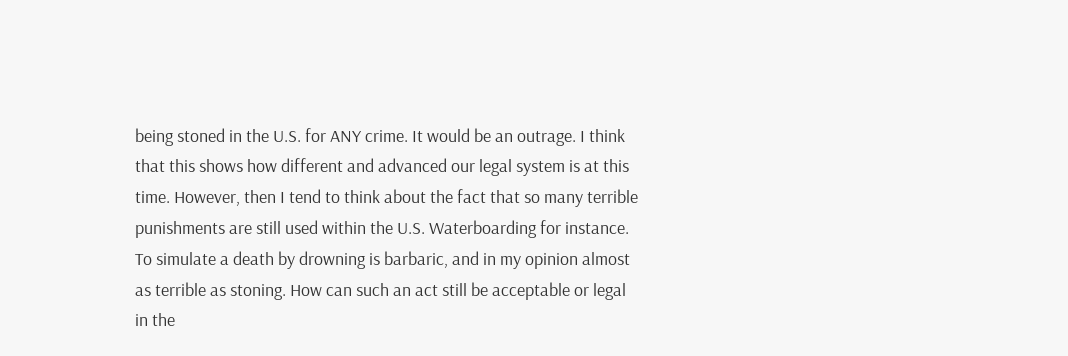being stoned in the U.S. for ANY crime. It would be an outrage. I think that this shows how different and advanced our legal system is at this time. However, then I tend to think about the fact that so many terrible punishments are still used within the U.S. Waterboarding for instance. To simulate a death by drowning is barbaric, and in my opinion almost as terrible as stoning. How can such an act still be acceptable or legal in the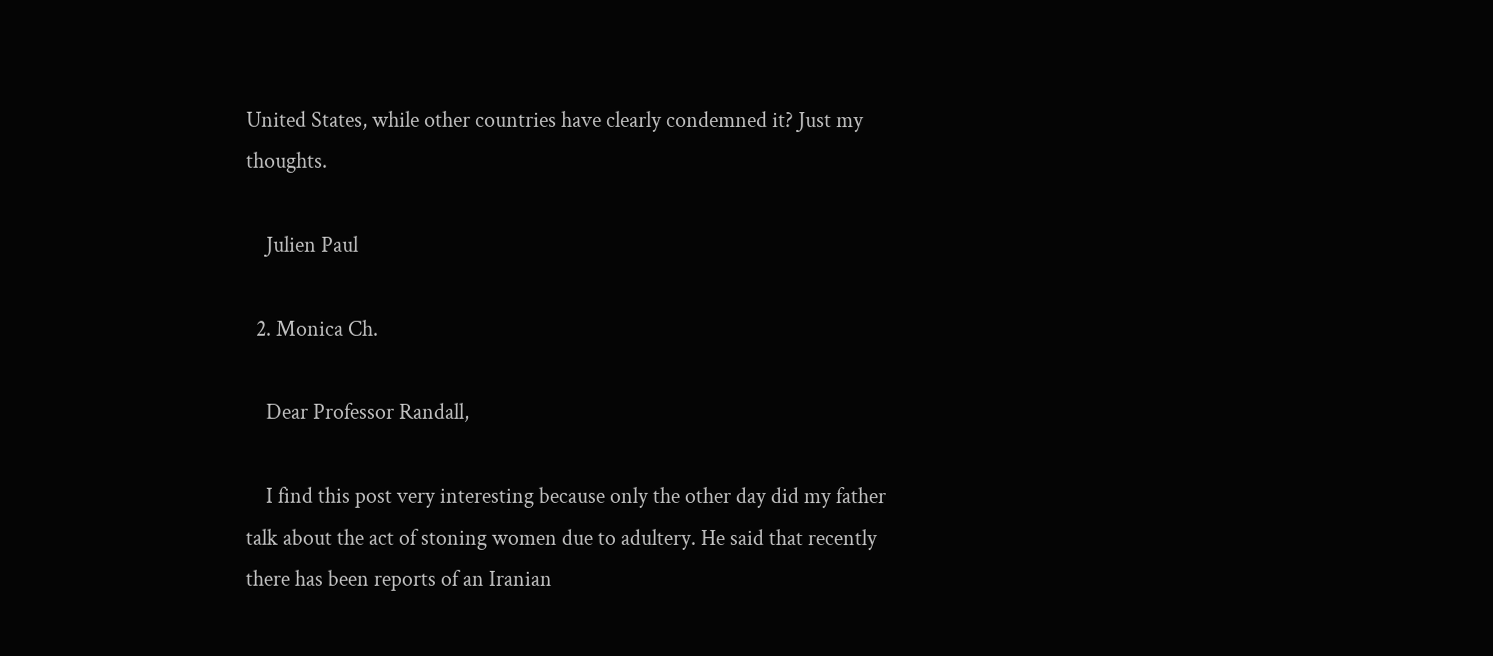United States, while other countries have clearly condemned it? Just my thoughts.

    Julien Paul

  2. Monica Ch.

    Dear Professor Randall,

    I find this post very interesting because only the other day did my father talk about the act of stoning women due to adultery. He said that recently there has been reports of an Iranian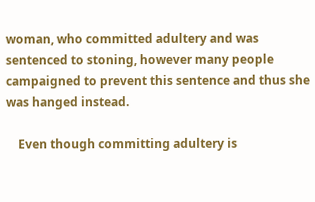woman, who committed adultery and was sentenced to stoning, however many people campaigned to prevent this sentence and thus she was hanged instead.

    Even though committing adultery is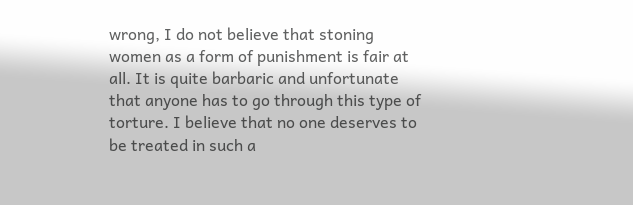wrong, I do not believe that stoning women as a form of punishment is fair at all. It is quite barbaric and unfortunate that anyone has to go through this type of torture. I believe that no one deserves to be treated in such a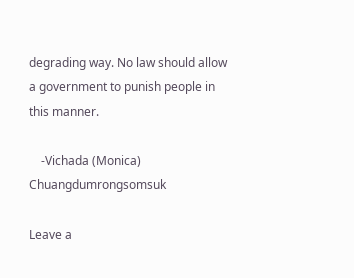degrading way. No law should allow a government to punish people in this manner.

    -Vichada (Monica) Chuangdumrongsomsuk

Leave a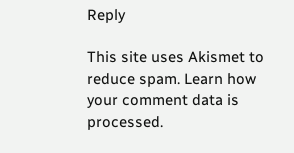Reply

This site uses Akismet to reduce spam. Learn how your comment data is processed.